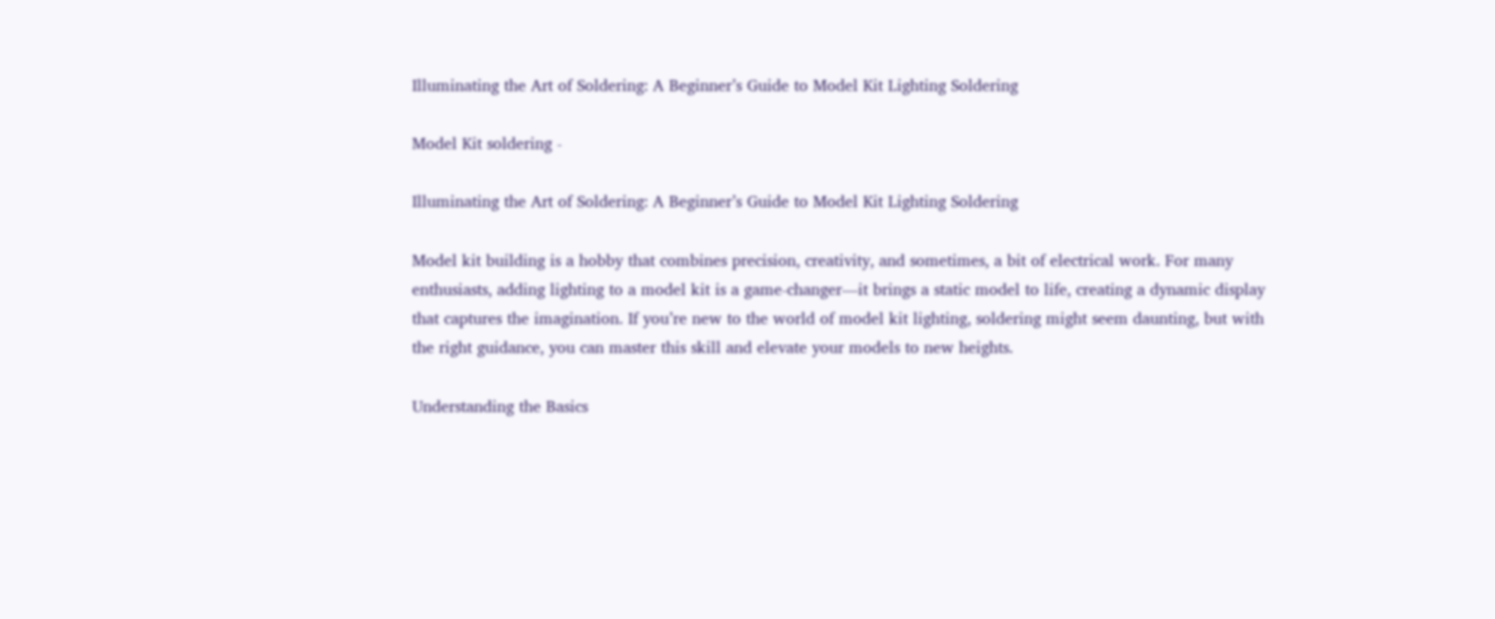Illuminating the Art of Soldering: A Beginner’s Guide to Model Kit Lighting Soldering

Model Kit soldering -

Illuminating the Art of Soldering: A Beginner’s Guide to Model Kit Lighting Soldering

Model kit building is a hobby that combines precision, creativity, and sometimes, a bit of electrical work. For many enthusiasts, adding lighting to a model kit is a game-changer—it brings a static model to life, creating a dynamic display that captures the imagination. If you’re new to the world of model kit lighting, soldering might seem daunting, but with the right guidance, you can master this skill and elevate your models to new heights.

Understanding the Basics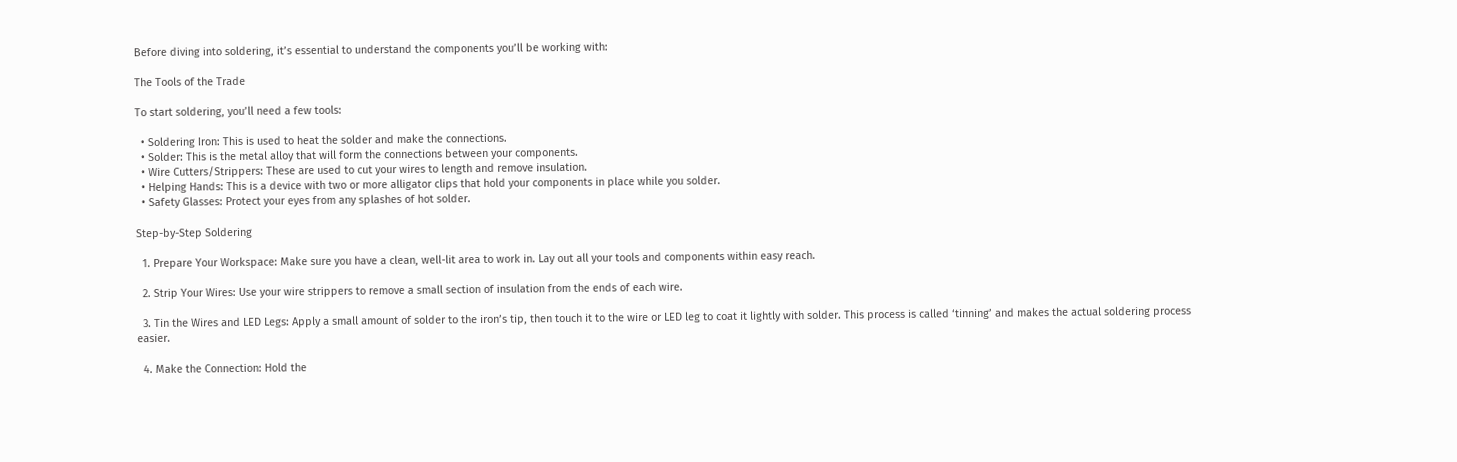Before diving into soldering, it’s essential to understand the components you’ll be working with:

The Tools of the Trade

To start soldering, you’ll need a few tools:

  • Soldering Iron: This is used to heat the solder and make the connections.
  • Solder: This is the metal alloy that will form the connections between your components.
  • Wire Cutters/Strippers: These are used to cut your wires to length and remove insulation.
  • Helping Hands: This is a device with two or more alligator clips that hold your components in place while you solder.
  • Safety Glasses: Protect your eyes from any splashes of hot solder.

Step-by-Step Soldering

  1. Prepare Your Workspace: Make sure you have a clean, well-lit area to work in. Lay out all your tools and components within easy reach.

  2. Strip Your Wires: Use your wire strippers to remove a small section of insulation from the ends of each wire.

  3. Tin the Wires and LED Legs: Apply a small amount of solder to the iron’s tip, then touch it to the wire or LED leg to coat it lightly with solder. This process is called ‘tinning’ and makes the actual soldering process easier.

  4. Make the Connection: Hold the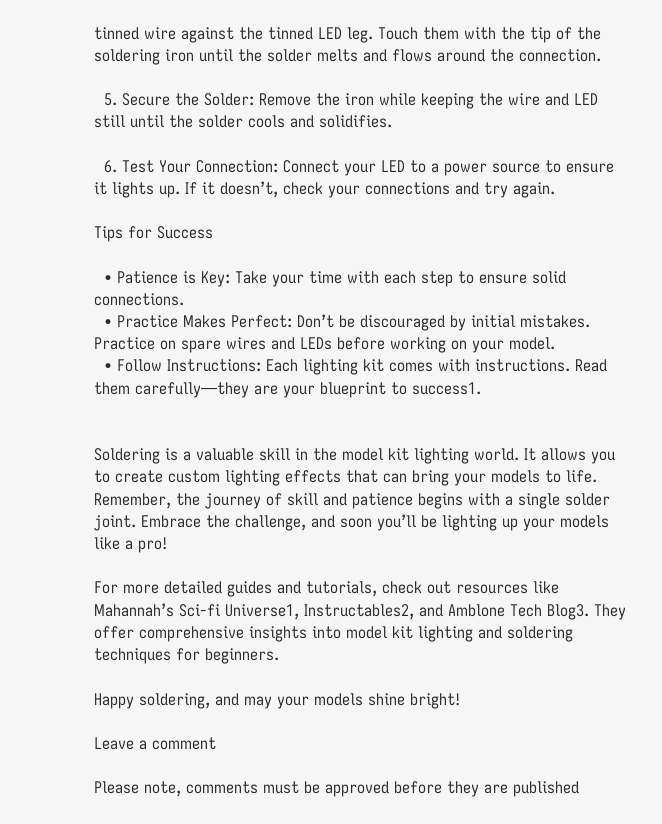tinned wire against the tinned LED leg. Touch them with the tip of the soldering iron until the solder melts and flows around the connection.

  5. Secure the Solder: Remove the iron while keeping the wire and LED still until the solder cools and solidifies.

  6. Test Your Connection: Connect your LED to a power source to ensure it lights up. If it doesn’t, check your connections and try again.

Tips for Success

  • Patience is Key: Take your time with each step to ensure solid connections.
  • Practice Makes Perfect: Don’t be discouraged by initial mistakes. Practice on spare wires and LEDs before working on your model.
  • Follow Instructions: Each lighting kit comes with instructions. Read them carefully—they are your blueprint to success1.


Soldering is a valuable skill in the model kit lighting world. It allows you to create custom lighting effects that can bring your models to life. Remember, the journey of skill and patience begins with a single solder joint. Embrace the challenge, and soon you’ll be lighting up your models like a pro!

For more detailed guides and tutorials, check out resources like Mahannah’s Sci-fi Universe1, Instructables2, and Amblone Tech Blog3. They offer comprehensive insights into model kit lighting and soldering techniques for beginners.

Happy soldering, and may your models shine bright!

Leave a comment

Please note, comments must be approved before they are published